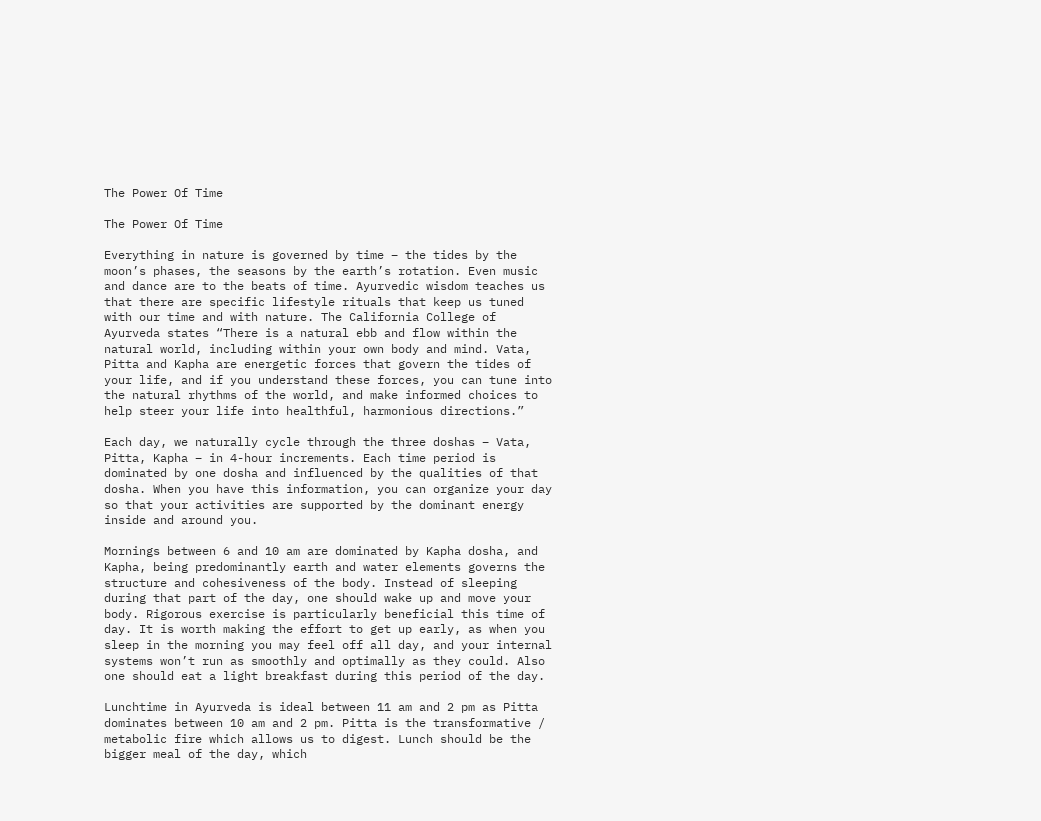The Power Of Time

The Power Of Time

Everything in nature is governed by time – the tides by the moon’s phases, the seasons by the earth’s rotation. Even music and dance are to the beats of time. Ayurvedic wisdom teaches us that there are specific lifestyle rituals that keep us tuned with our time and with nature. The California College of Ayurveda states “There is a natural ebb and flow within the natural world, including within your own body and mind. Vata, Pitta and Kapha are energetic forces that govern the tides of your life, and if you understand these forces, you can tune into the natural rhythms of the world, and make informed choices to help steer your life into healthful, harmonious directions.”

Each day, we naturally cycle through the three doshas – Vata, Pitta, Kapha – in 4-hour increments. Each time period is dominated by one dosha and influenced by the qualities of that dosha. When you have this information, you can organize your day so that your activities are supported by the dominant energy inside and around you.

Mornings between 6 and 10 am are dominated by Kapha dosha, and Kapha, being predominantly earth and water elements governs the structure and cohesiveness of the body. Instead of sleeping during that part of the day, one should wake up and move your body. Rigorous exercise is particularly beneficial this time of day. It is worth making the effort to get up early, as when you sleep in the morning you may feel off all day, and your internal systems won’t run as smoothly and optimally as they could. Also one should eat a light breakfast during this period of the day.

Lunchtime in Ayurveda is ideal between 11 am and 2 pm as Pitta dominates between 10 am and 2 pm. Pitta is the transformative / metabolic fire which allows us to digest. Lunch should be the bigger meal of the day, which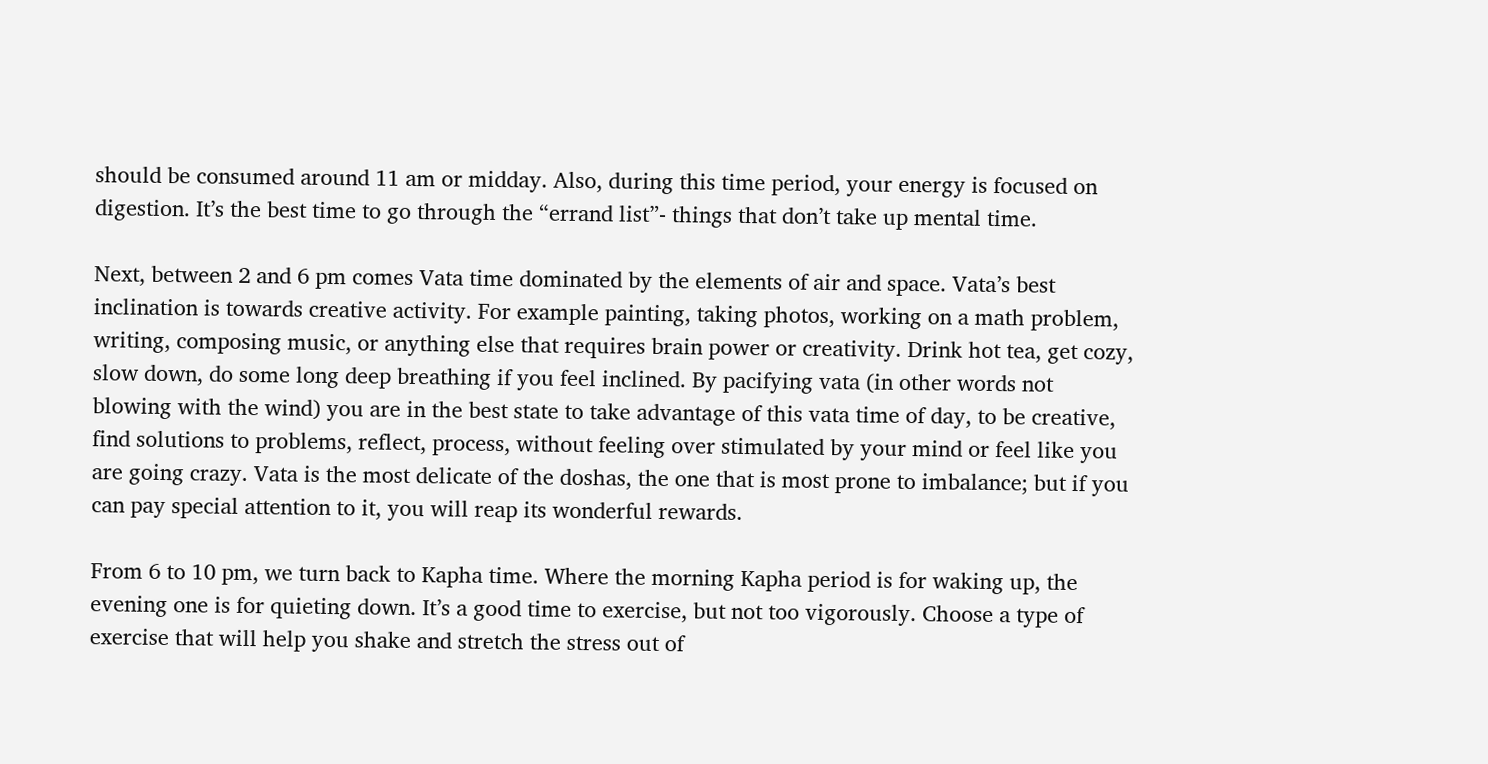should be consumed around 11 am or midday. Also, during this time period, your energy is focused on digestion. It’s the best time to go through the “errand list”- things that don’t take up mental time.

Next, between 2 and 6 pm comes Vata time dominated by the elements of air and space. Vata’s best inclination is towards creative activity. For example painting, taking photos, working on a math problem, writing, composing music, or anything else that requires brain power or creativity. Drink hot tea, get cozy, slow down, do some long deep breathing if you feel inclined. By pacifying vata (in other words not blowing with the wind) you are in the best state to take advantage of this vata time of day, to be creative, find solutions to problems, reflect, process, without feeling over stimulated by your mind or feel like you are going crazy. Vata is the most delicate of the doshas, the one that is most prone to imbalance; but if you can pay special attention to it, you will reap its wonderful rewards.

From 6 to 10 pm, we turn back to Kapha time. Where the morning Kapha period is for waking up, the evening one is for quieting down. It’s a good time to exercise, but not too vigorously. Choose a type of exercise that will help you shake and stretch the stress out of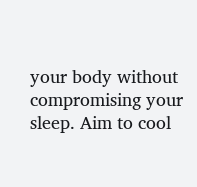your body without compromising your sleep. Aim to cool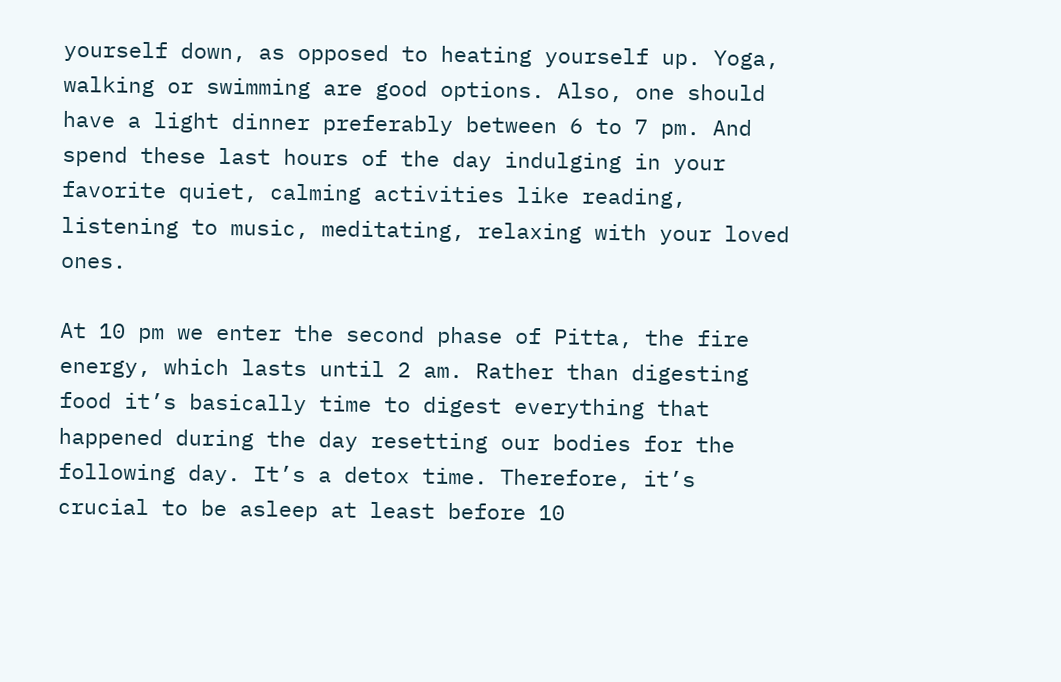yourself down, as opposed to heating yourself up. Yoga, walking or swimming are good options. Also, one should have a light dinner preferably between 6 to 7 pm. And spend these last hours of the day indulging in your favorite quiet, calming activities like reading, listening to music, meditating, relaxing with your loved ones.

At 10 pm we enter the second phase of Pitta, the fire energy, which lasts until 2 am. Rather than digesting food it’s basically time to digest everything that happened during the day resetting our bodies for the following day. It’s a detox time. Therefore, it’s crucial to be asleep at least before 10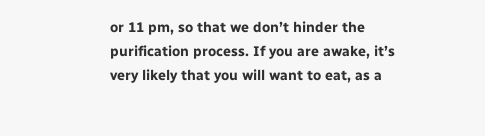or 11 pm, so that we don’t hinder the purification process. If you are awake, it’s very likely that you will want to eat, as a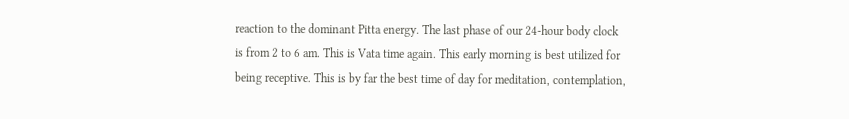reaction to the dominant Pitta energy. The last phase of our 24-hour body clock is from 2 to 6 am. This is Vata time again. This early morning is best utilized for being receptive. This is by far the best time of day for meditation, contemplation,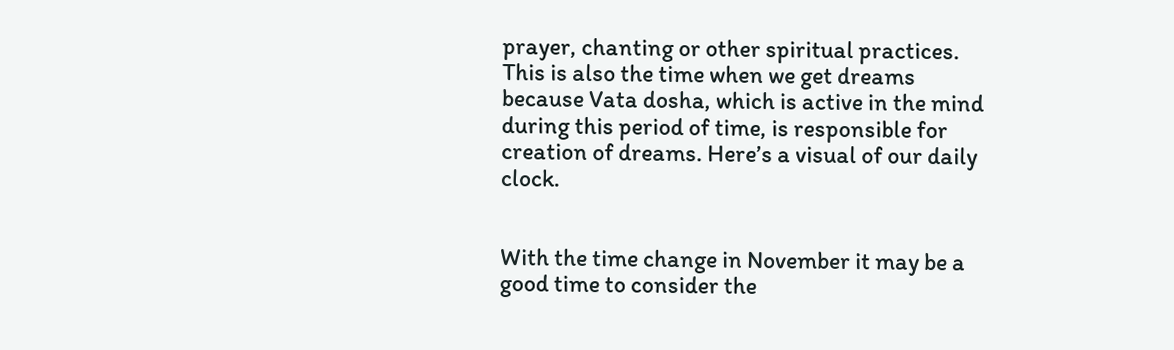prayer, chanting or other spiritual practices. This is also the time when we get dreams because Vata dosha, which is active in the mind during this period of time, is responsible for creation of dreams. Here’s a visual of our daily clock.


With the time change in November it may be a good time to consider the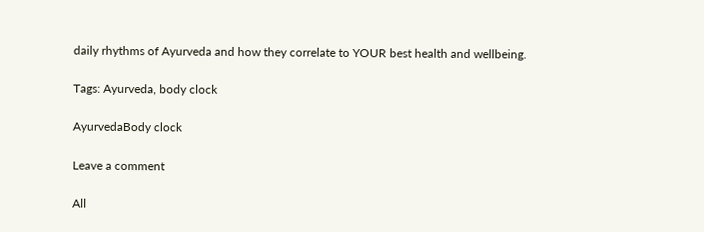daily rhythms of Ayurveda and how they correlate to YOUR best health and wellbeing.

Tags: Ayurveda, body clock

AyurvedaBody clock

Leave a comment

All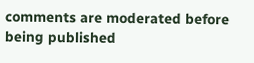comments are moderated before being published